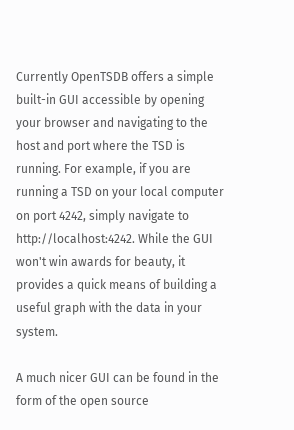Currently OpenTSDB offers a simple built-in GUI accessible by opening your browser and navigating to the host and port where the TSD is running. For example, if you are running a TSD on your local computer on port 4242, simply navigate to http://localhost:4242. While the GUI won't win awards for beauty, it provides a quick means of building a useful graph with the data in your system.

A much nicer GUI can be found in the form of the open source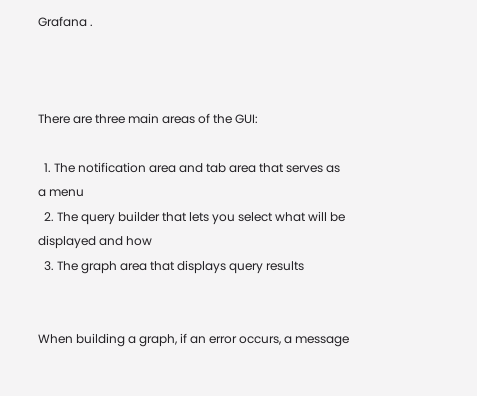Grafana .



There are three main areas of the GUI:

  1. The notification area and tab area that serves as a menu
  2. The query builder that lets you select what will be displayed and how
  3. The graph area that displays query results


When building a graph, if an error occurs, a message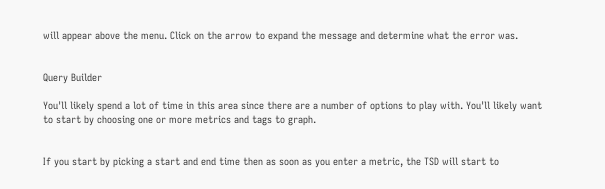will appear above the menu. Click on the arrow to expand the message and determine what the error was.


Query Builder

You'll likely spend a lot of time in this area since there are a number of options to play with. You'll likely want to start by choosing one or more metrics and tags to graph.


If you start by picking a start and end time then as soon as you enter a metric, the TSD will start to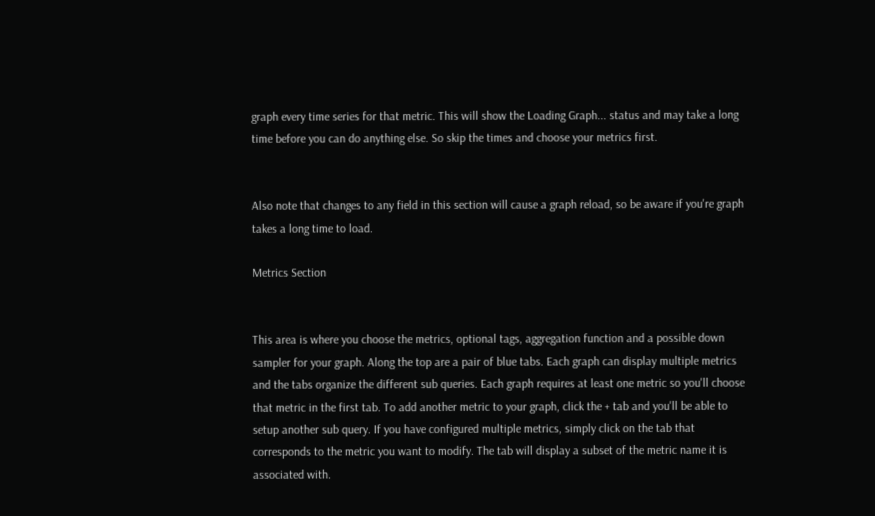graph every time series for that metric. This will show the Loading Graph... status and may take a long time before you can do anything else. So skip the times and choose your metrics first.


Also note that changes to any field in this section will cause a graph reload, so be aware if you're graph takes a long time to load.

Metrics Section


This area is where you choose the metrics, optional tags, aggregation function and a possible down sampler for your graph. Along the top are a pair of blue tabs. Each graph can display multiple metrics and the tabs organize the different sub queries. Each graph requires at least one metric so you'll choose that metric in the first tab. To add another metric to your graph, click the + tab and you'll be able to setup another sub query. If you have configured multiple metrics, simply click on the tab that corresponds to the metric you want to modify. The tab will display a subset of the metric name it is associated with.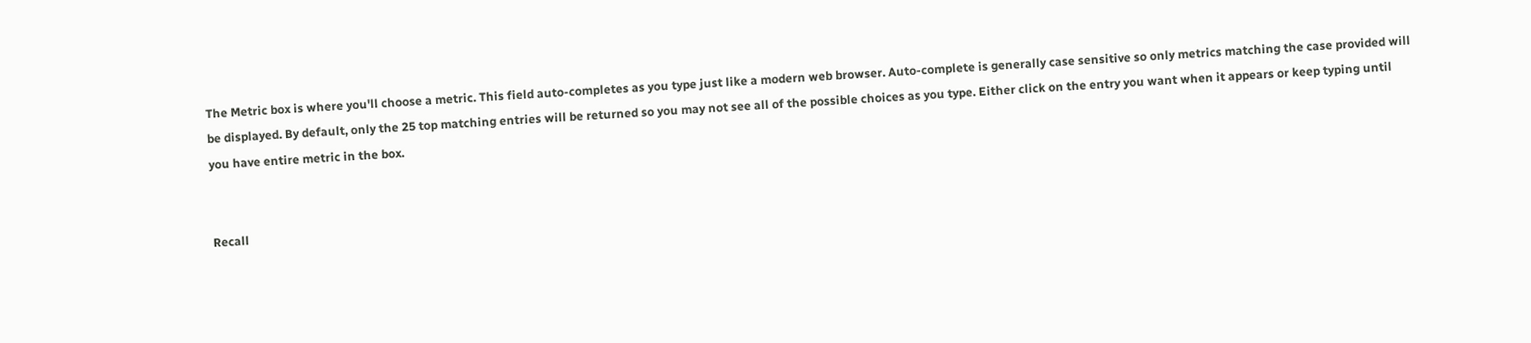The Metric box is where you'll choose a metric. This field auto-completes as you type just like a modern web browser. Auto-complete is generally case sensitive so only metrics matching the case provided will be displayed. By default, only the 25 top matching entries will be returned so you may not see all of the possible choices as you type. Either click on the entry you want when it appears or keep typing until you have entire metric in the box.


Recall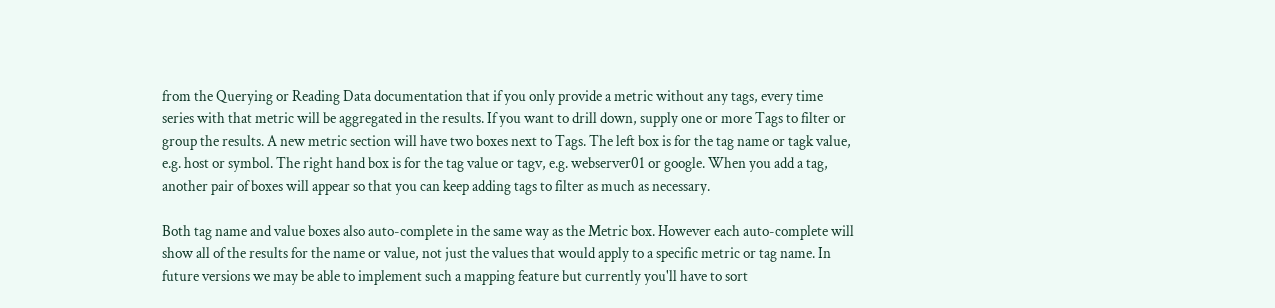from the Querying or Reading Data documentation that if you only provide a metric without any tags, every time series with that metric will be aggregated in the results. If you want to drill down, supply one or more Tags to filter or group the results. A new metric section will have two boxes next to Tags. The left box is for the tag name or tagk value, e.g. host or symbol. The right hand box is for the tag value or tagv, e.g. webserver01 or google. When you add a tag, another pair of boxes will appear so that you can keep adding tags to filter as much as necessary.

Both tag name and value boxes also auto-complete in the same way as the Metric box. However each auto-complete will show all of the results for the name or value, not just the values that would apply to a specific metric or tag name. In future versions we may be able to implement such a mapping feature but currently you'll have to sort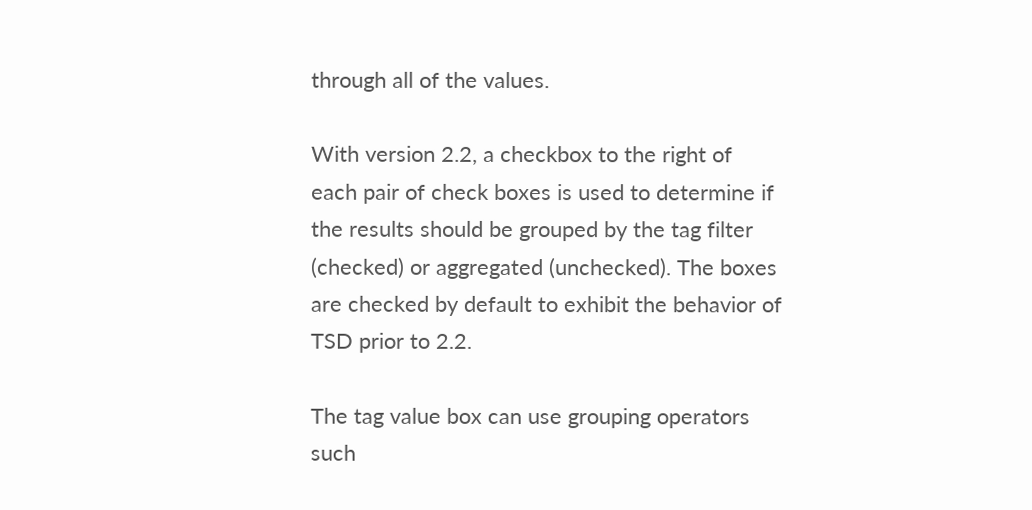through all of the values.

With version 2.2, a checkbox to the right of each pair of check boxes is used to determine if the results should be grouped by the tag filter (checked) or aggregated (unchecked). The boxes are checked by default to exhibit the behavior of TSD prior to 2.2.

The tag value box can use grouping operators such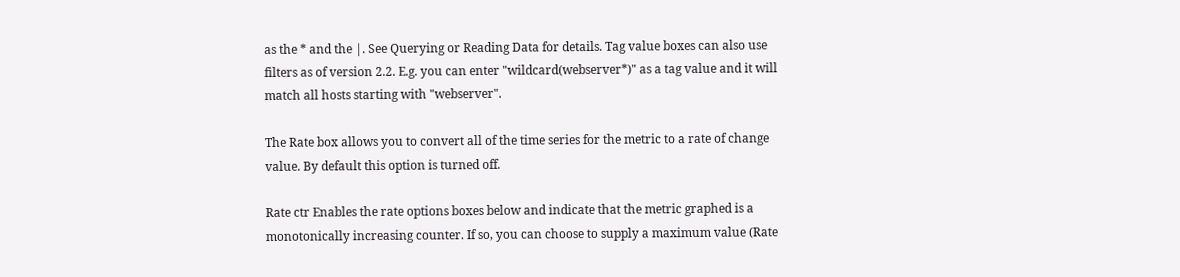as the * and the |. See Querying or Reading Data for details. Tag value boxes can also use filters as of version 2.2. E.g. you can enter "wildcard(webserver*)" as a tag value and it will match all hosts starting with "webserver".

The Rate box allows you to convert all of the time series for the metric to a rate of change value. By default this option is turned off.

Rate ctr Enables the rate options boxes below and indicate that the metric graphed is a monotonically increasing counter. If so, you can choose to supply a maximum value (Rate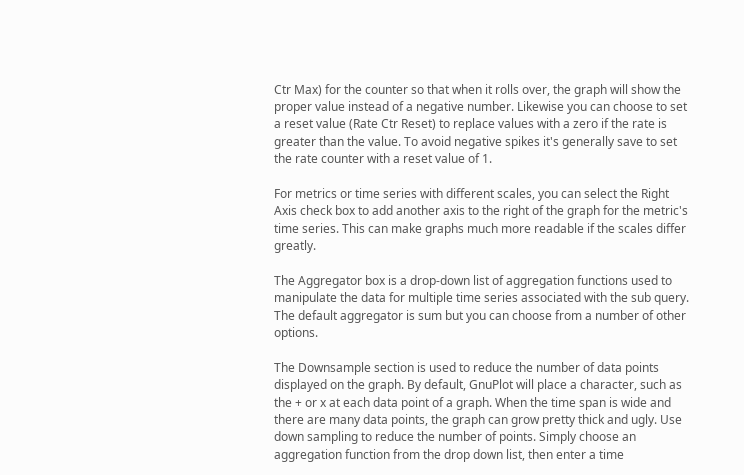Ctr Max) for the counter so that when it rolls over, the graph will show the proper value instead of a negative number. Likewise you can choose to set a reset value (Rate Ctr Reset) to replace values with a zero if the rate is greater than the value. To avoid negative spikes it's generally save to set the rate counter with a reset value of 1.

For metrics or time series with different scales, you can select the Right Axis check box to add another axis to the right of the graph for the metric's time series. This can make graphs much more readable if the scales differ greatly.

The Aggregator box is a drop-down list of aggregation functions used to manipulate the data for multiple time series associated with the sub query. The default aggregator is sum but you can choose from a number of other options.

The Downsample section is used to reduce the number of data points displayed on the graph. By default, GnuPlot will place a character, such as the + or x at each data point of a graph. When the time span is wide and there are many data points, the graph can grow pretty thick and ugly. Use down sampling to reduce the number of points. Simply choose an aggregation function from the drop down list, then enter a time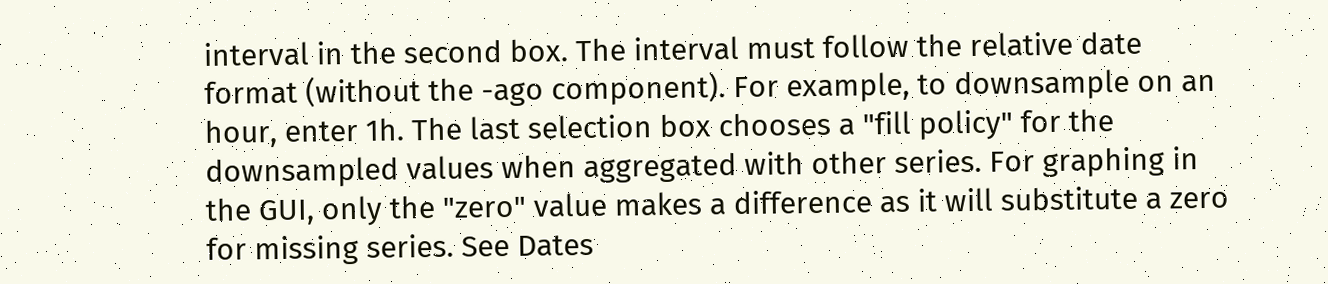interval in the second box. The interval must follow the relative date format (without the -ago component). For example, to downsample on an hour, enter 1h. The last selection box chooses a "fill policy" for the downsampled values when aggregated with other series. For graphing in the GUI, only the "zero" value makes a difference as it will substitute a zero for missing series. See Dates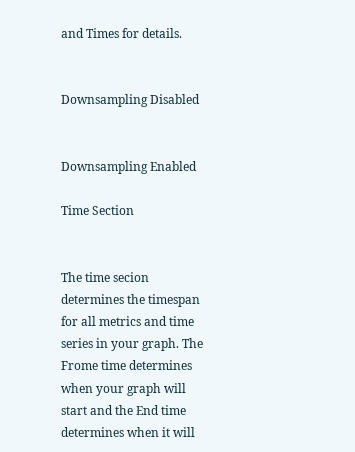and Times for details.


Downsampling Disabled


Downsampling Enabled

Time Section


The time secion determines the timespan for all metrics and time series in your graph. The Frome time determines when your graph will start and the End time determines when it will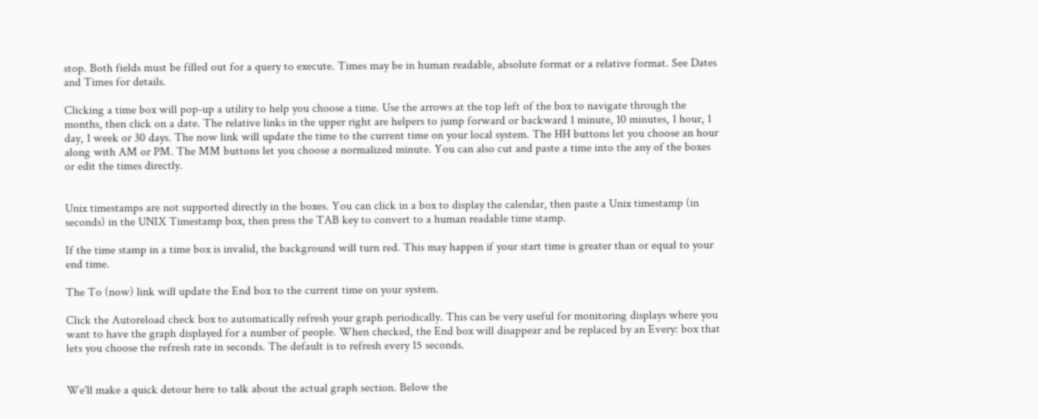stop. Both fields must be filled out for a query to execute. Times may be in human readable, absolute format or a relative format. See Dates and Times for details.

Clicking a time box will pop-up a utility to help you choose a time. Use the arrows at the top left of the box to navigate through the months, then click on a date. The relative links in the upper right are helpers to jump forward or backward 1 minute, 10 minutes, 1 hour, 1 day, 1 week or 30 days. The now link will update the time to the current time on your local system. The HH buttons let you choose an hour along with AM or PM. The MM buttons let you choose a normalized minute. You can also cut and paste a time into the any of the boxes or edit the times directly.


Unix timestamps are not supported directly in the boxes. You can click in a box to display the calendar, then paste a Unix timestamp (in seconds) in the UNIX Timestamp box, then press the TAB key to convert to a human readable time stamp.

If the time stamp in a time box is invalid, the background will turn red. This may happen if your start time is greater than or equal to your end time.

The To (now) link will update the End box to the current time on your system.

Click the Autoreload check box to automatically refresh your graph periodically. This can be very useful for monitoring displays where you want to have the graph displayed for a number of people. When checked, the End box will disappear and be replaced by an Every: box that lets you choose the refresh rate in seconds. The default is to refresh every 15 seconds.


We'll make a quick detour here to talk about the actual graph section. Below the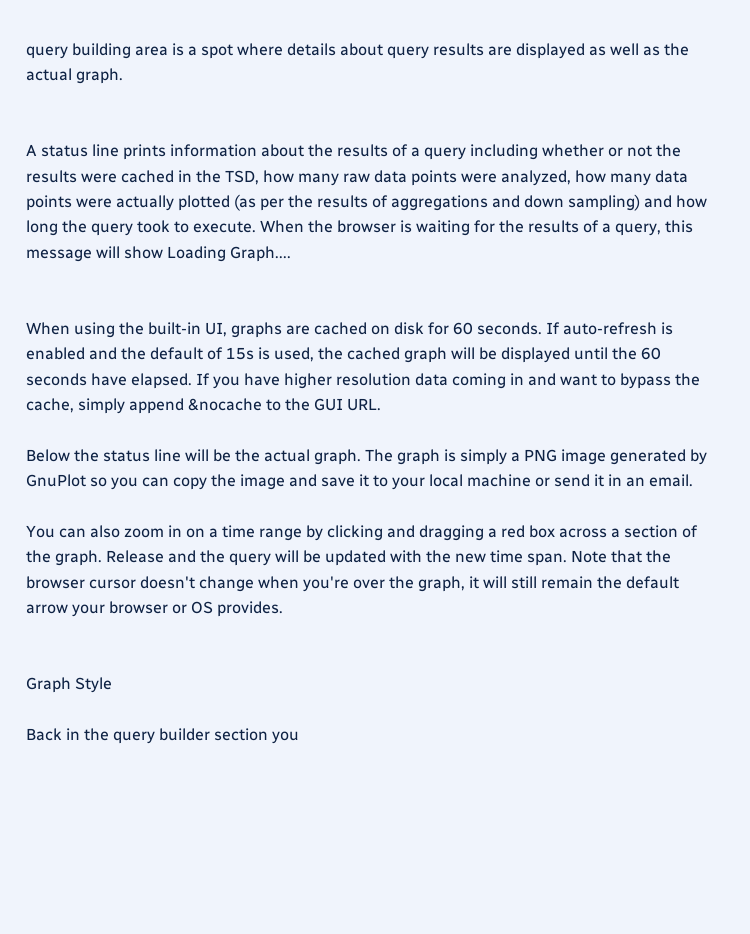query building area is a spot where details about query results are displayed as well as the actual graph.


A status line prints information about the results of a query including whether or not the results were cached in the TSD, how many raw data points were analyzed, how many data points were actually plotted (as per the results of aggregations and down sampling) and how long the query took to execute. When the browser is waiting for the results of a query, this message will show Loading Graph....


When using the built-in UI, graphs are cached on disk for 60 seconds. If auto-refresh is enabled and the default of 15s is used, the cached graph will be displayed until the 60 seconds have elapsed. If you have higher resolution data coming in and want to bypass the cache, simply append &nocache to the GUI URL.

Below the status line will be the actual graph. The graph is simply a PNG image generated by GnuPlot so you can copy the image and save it to your local machine or send it in an email.

You can also zoom in on a time range by clicking and dragging a red box across a section of the graph. Release and the query will be updated with the new time span. Note that the browser cursor doesn't change when you're over the graph, it will still remain the default arrow your browser or OS provides.


Graph Style

Back in the query builder section you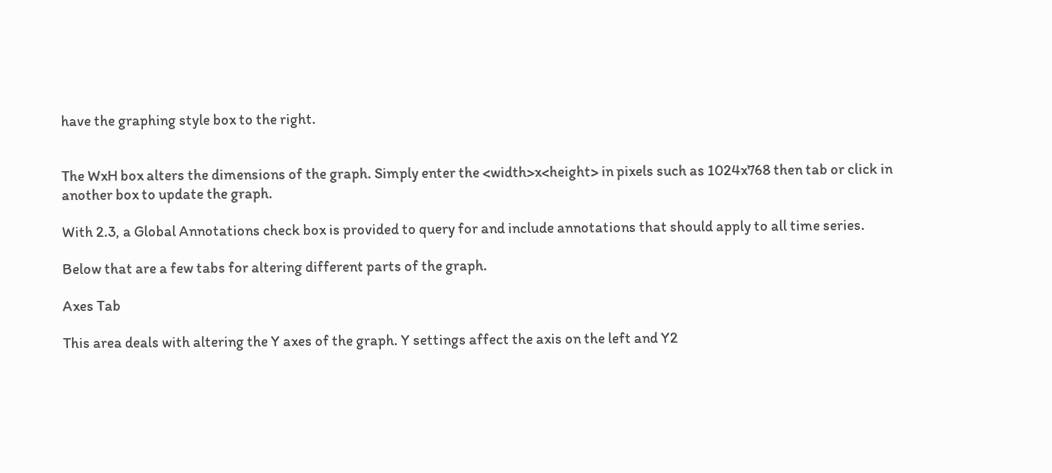have the graphing style box to the right.


The WxH box alters the dimensions of the graph. Simply enter the <width>x<height> in pixels such as 1024x768 then tab or click in another box to update the graph.

With 2.3, a Global Annotations check box is provided to query for and include annotations that should apply to all time series.

Below that are a few tabs for altering different parts of the graph.

Axes Tab

This area deals with altering the Y axes of the graph. Y settings affect the axis on the left and Y2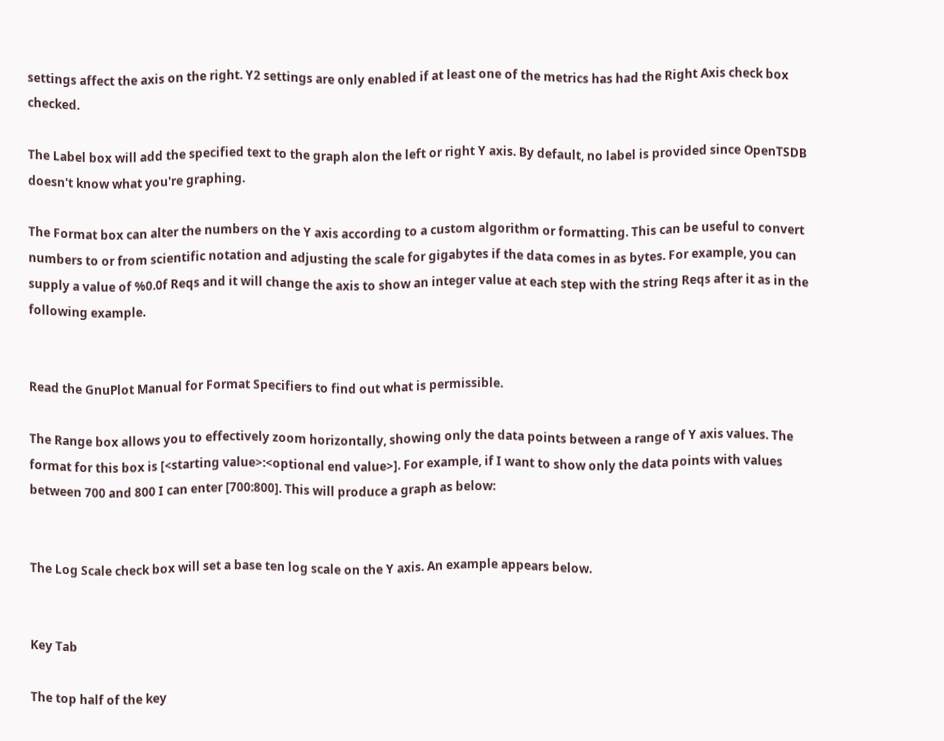settings affect the axis on the right. Y2 settings are only enabled if at least one of the metrics has had the Right Axis check box checked.

The Label box will add the specified text to the graph alon the left or right Y axis. By default, no label is provided since OpenTSDB doesn't know what you're graphing.

The Format box can alter the numbers on the Y axis according to a custom algorithm or formatting. This can be useful to convert numbers to or from scientific notation and adjusting the scale for gigabytes if the data comes in as bytes. For example, you can supply a value of %0.0f Reqs and it will change the axis to show an integer value at each step with the string Reqs after it as in the following example.


Read the GnuPlot Manual for Format Specifiers to find out what is permissible.

The Range box allows you to effectively zoom horizontally, showing only the data points between a range of Y axis values. The format for this box is [<starting value>:<optional end value>]. For example, if I want to show only the data points with values between 700 and 800 I can enter [700:800]. This will produce a graph as below:


The Log Scale check box will set a base ten log scale on the Y axis. An example appears below.


Key Tab

The top half of the key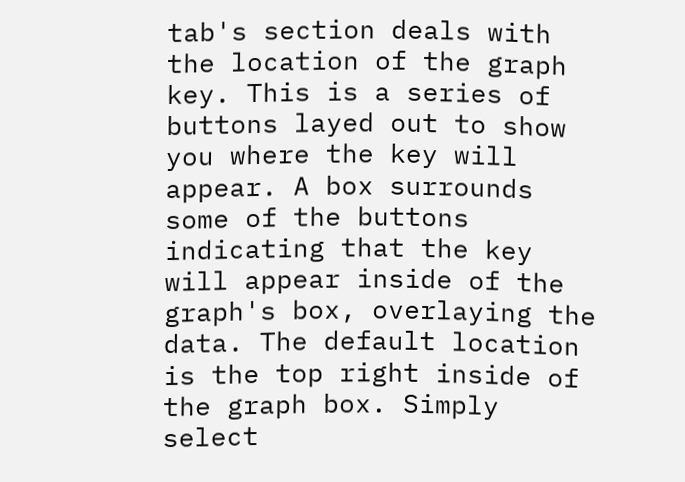tab's section deals with the location of the graph key. This is a series of buttons layed out to show you where the key will appear. A box surrounds some of the buttons indicating that the key will appear inside of the graph's box, overlaying the data. The default location is the top right inside of the graph box. Simply select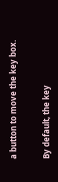a button to move the key box.


By default, the key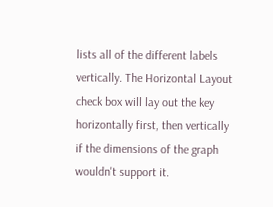lists all of the different labels vertically. The Horizontal Layout check box will lay out the key horizontally first, then vertically if the dimensions of the graph wouldn't support it.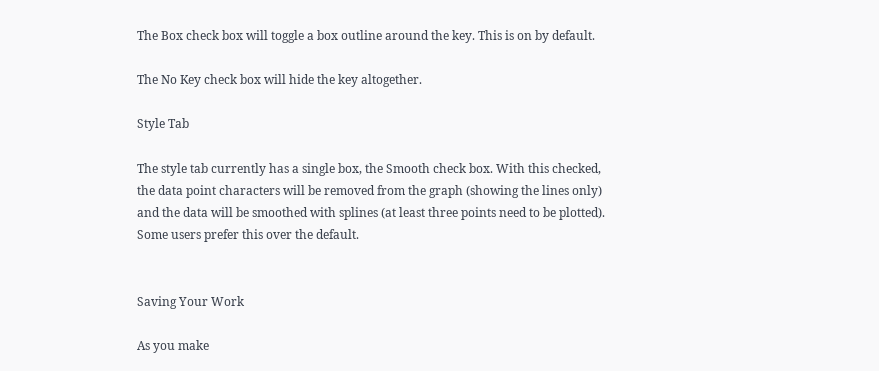The Box check box will toggle a box outline around the key. This is on by default.

The No Key check box will hide the key altogether.

Style Tab

The style tab currently has a single box, the Smooth check box. With this checked, the data point characters will be removed from the graph (showing the lines only) and the data will be smoothed with splines (at least three points need to be plotted). Some users prefer this over the default.


Saving Your Work

As you make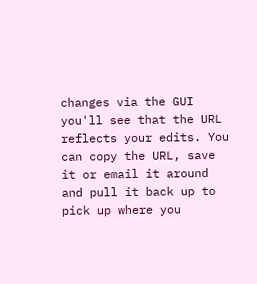changes via the GUI you'll see that the URL reflects your edits. You can copy the URL, save it or email it around and pull it back up to pick up where you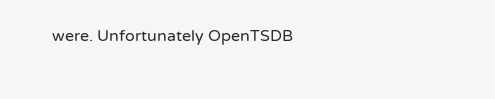were. Unfortunately OpenTSDB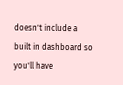doesn't include a built in dashboard so you'll have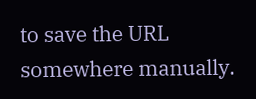to save the URL somewhere manually.